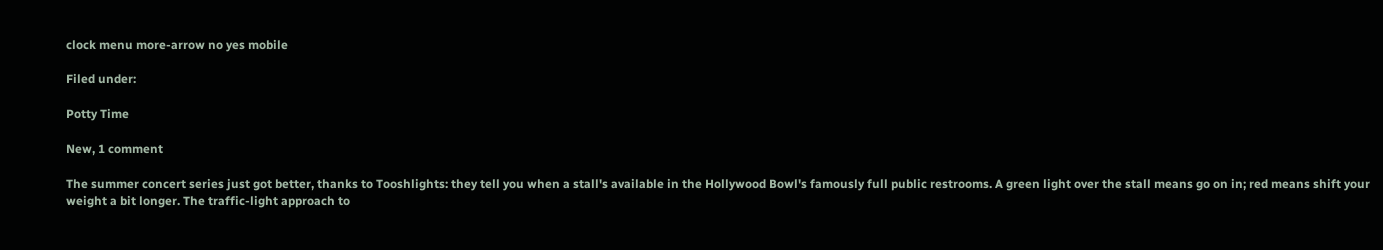clock menu more-arrow no yes mobile

Filed under:

Potty Time

New, 1 comment

The summer concert series just got better, thanks to Tooshlights: they tell you when a stall's available in the Hollywood Bowl's famously full public restrooms. A green light over the stall means go on in; red means shift your weight a bit longer. The traffic-light approach to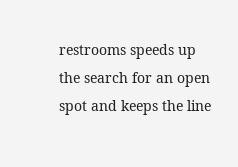restrooms speeds up the search for an open spot and keeps the line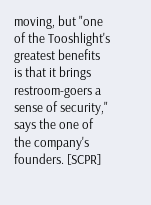moving, but "one of the Tooshlight's greatest benefits is that it brings restroom-goers a sense of security," says the one of the company's founders. [SCPR]